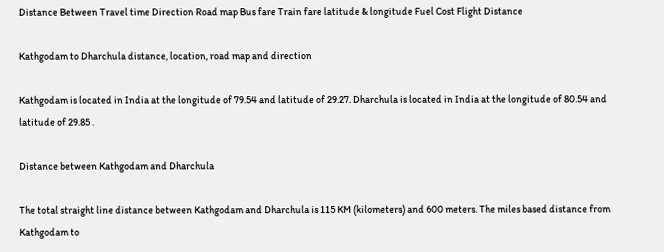Distance Between Travel time Direction Road map Bus fare Train fare latitude & longitude Fuel Cost Flight Distance

Kathgodam to Dharchula distance, location, road map and direction

Kathgodam is located in India at the longitude of 79.54 and latitude of 29.27. Dharchula is located in India at the longitude of 80.54 and latitude of 29.85 .

Distance between Kathgodam and Dharchula

The total straight line distance between Kathgodam and Dharchula is 115 KM (kilometers) and 600 meters. The miles based distance from Kathgodam to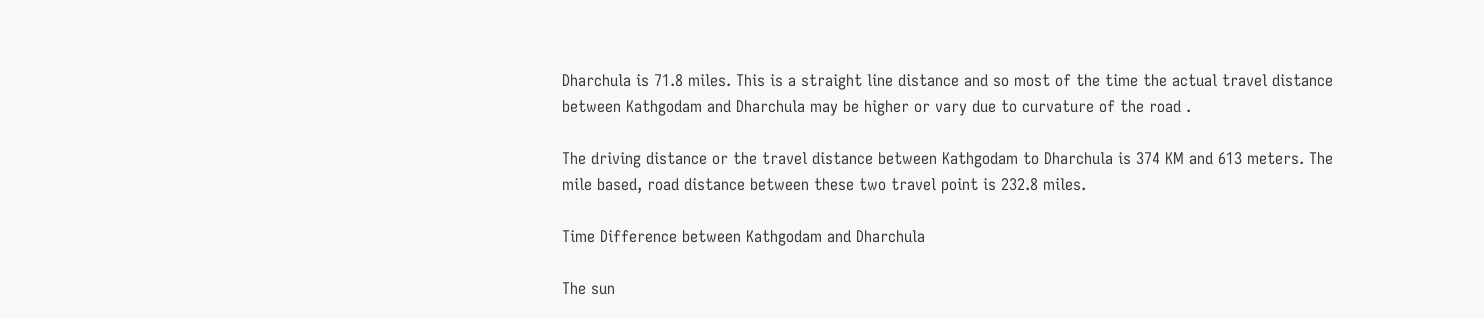Dharchula is 71.8 miles. This is a straight line distance and so most of the time the actual travel distance between Kathgodam and Dharchula may be higher or vary due to curvature of the road .

The driving distance or the travel distance between Kathgodam to Dharchula is 374 KM and 613 meters. The mile based, road distance between these two travel point is 232.8 miles.

Time Difference between Kathgodam and Dharchula

The sun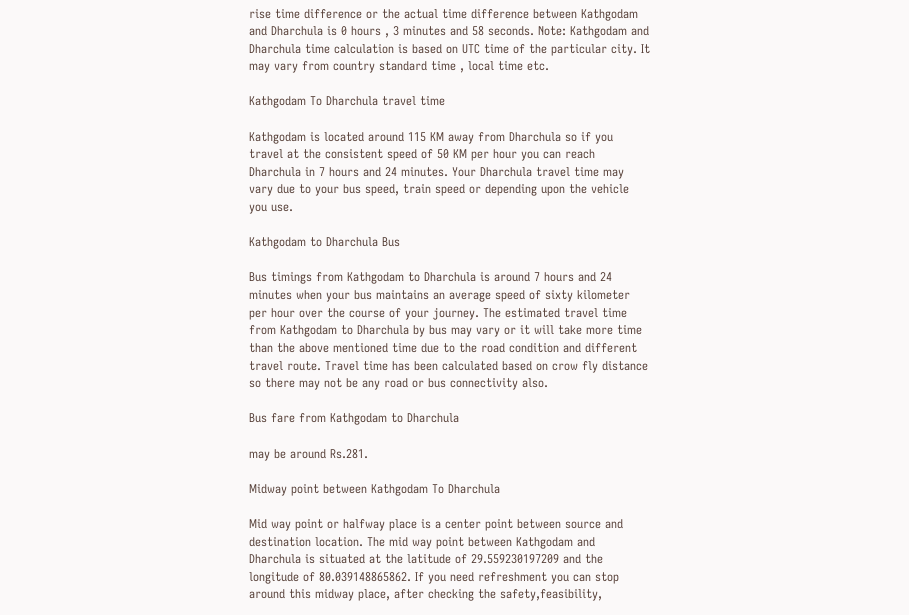rise time difference or the actual time difference between Kathgodam and Dharchula is 0 hours , 3 minutes and 58 seconds. Note: Kathgodam and Dharchula time calculation is based on UTC time of the particular city. It may vary from country standard time , local time etc.

Kathgodam To Dharchula travel time

Kathgodam is located around 115 KM away from Dharchula so if you travel at the consistent speed of 50 KM per hour you can reach Dharchula in 7 hours and 24 minutes. Your Dharchula travel time may vary due to your bus speed, train speed or depending upon the vehicle you use.

Kathgodam to Dharchula Bus

Bus timings from Kathgodam to Dharchula is around 7 hours and 24 minutes when your bus maintains an average speed of sixty kilometer per hour over the course of your journey. The estimated travel time from Kathgodam to Dharchula by bus may vary or it will take more time than the above mentioned time due to the road condition and different travel route. Travel time has been calculated based on crow fly distance so there may not be any road or bus connectivity also.

Bus fare from Kathgodam to Dharchula

may be around Rs.281.

Midway point between Kathgodam To Dharchula

Mid way point or halfway place is a center point between source and destination location. The mid way point between Kathgodam and Dharchula is situated at the latitude of 29.559230197209 and the longitude of 80.039148865862. If you need refreshment you can stop around this midway place, after checking the safety,feasibility,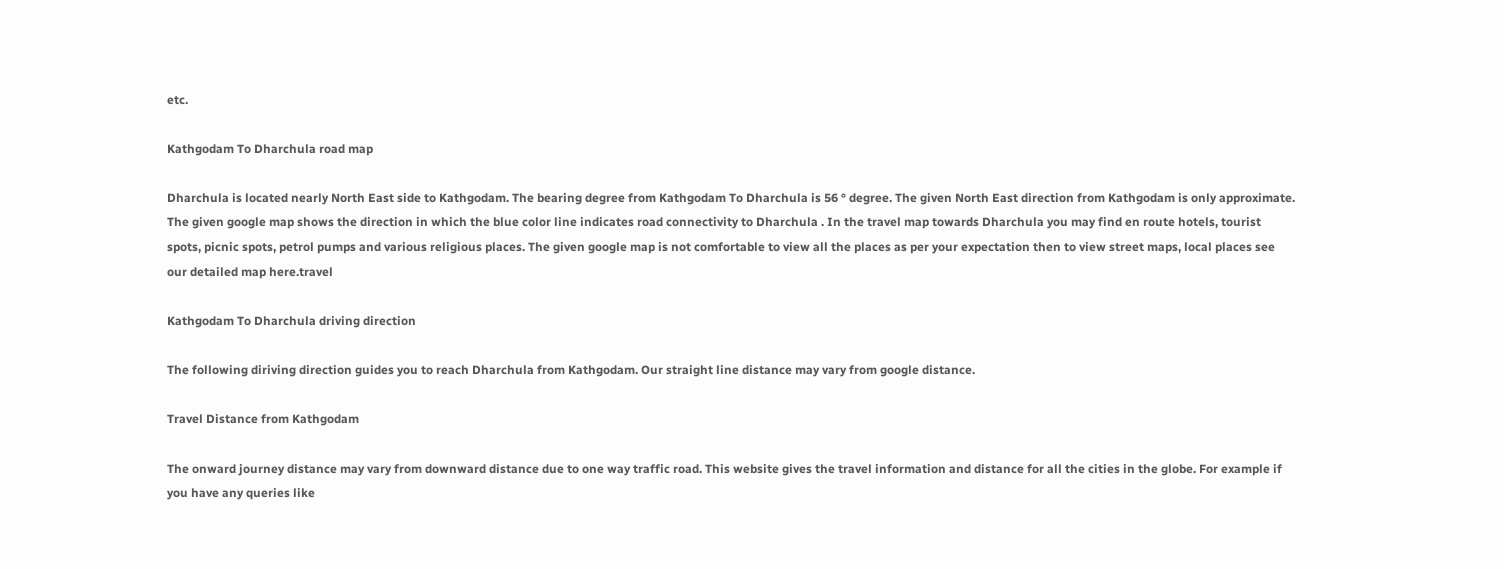etc.

Kathgodam To Dharchula road map

Dharchula is located nearly North East side to Kathgodam. The bearing degree from Kathgodam To Dharchula is 56 ° degree. The given North East direction from Kathgodam is only approximate. The given google map shows the direction in which the blue color line indicates road connectivity to Dharchula . In the travel map towards Dharchula you may find en route hotels, tourist spots, picnic spots, petrol pumps and various religious places. The given google map is not comfortable to view all the places as per your expectation then to view street maps, local places see our detailed map here.travel

Kathgodam To Dharchula driving direction

The following diriving direction guides you to reach Dharchula from Kathgodam. Our straight line distance may vary from google distance.

Travel Distance from Kathgodam

The onward journey distance may vary from downward distance due to one way traffic road. This website gives the travel information and distance for all the cities in the globe. For example if you have any queries like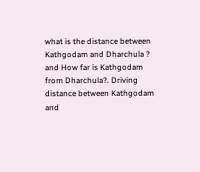what is the distance between Kathgodam and Dharchula ? and How far is Kathgodam from Dharchula?. Driving distance between Kathgodam and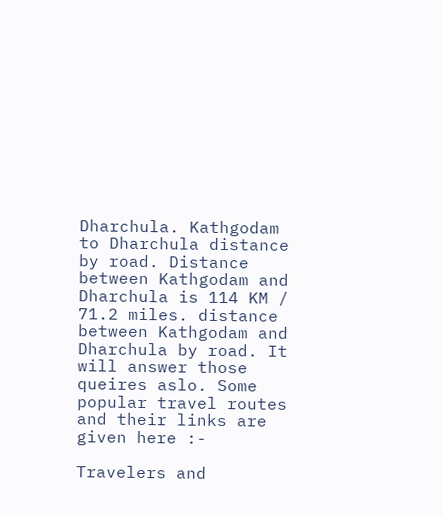Dharchula. Kathgodam to Dharchula distance by road. Distance between Kathgodam and Dharchula is 114 KM / 71.2 miles. distance between Kathgodam and Dharchula by road. It will answer those queires aslo. Some popular travel routes and their links are given here :-

Travelers and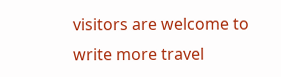visitors are welcome to write more travel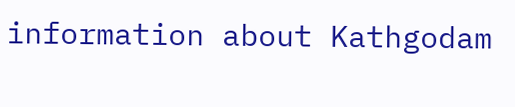information about Kathgodam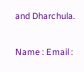and Dharchula.

Name : Email :